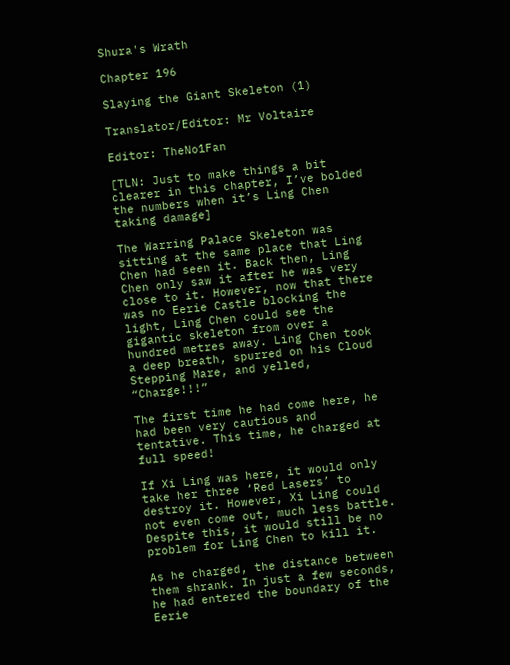Shura's Wrath

Chapter 196

Slaying the Giant Skeleton (1)

Translator/Editor: Mr Voltaire

Editor: TheNo1Fan

[TLN: Just to make things a bit clearer in this chapter, I’ve bolded the numbers when it’s Ling Chen taking damage]

The Warring Palace Skeleton was sitting at the same place that Ling Chen had seen it. Back then, Ling Chen only saw it after he was very close to it. However, now that there was no Eerie Castle blocking the light, Ling Chen could see the gigantic skeleton from over a hundred metres away. Ling Chen took a deep breath, spurred on his Cloud Stepping Mare, and yelled, “Charge!!!”

The first time he had come here, he had been very cautious and tentative. This time, he charged at full speed!

If Xi Ling was here, it would only take her three ‘Red Lasers’ to destroy it. However, Xi Ling could not even come out, much less battle. Despite this, it would still be no problem for Ling Chen to kill it.

As he charged, the distance between them shrank. In just a few seconds, he had entered the boundary of the Eerie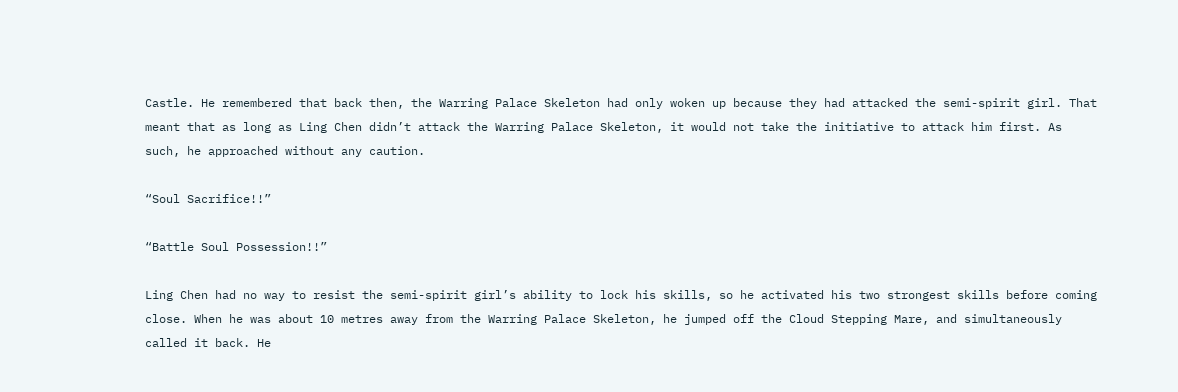Castle. He remembered that back then, the Warring Palace Skeleton had only woken up because they had attacked the semi-spirit girl. That meant that as long as Ling Chen didn’t attack the Warring Palace Skeleton, it would not take the initiative to attack him first. As such, he approached without any caution.

“Soul Sacrifice!!”

“Battle Soul Possession!!”

Ling Chen had no way to resist the semi-spirit girl’s ability to lock his skills, so he activated his two strongest skills before coming close. When he was about 10 metres away from the Warring Palace Skeleton, he jumped off the Cloud Stepping Mare, and simultaneously called it back. He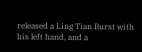released a Ling Tian Burst with his left hand, and a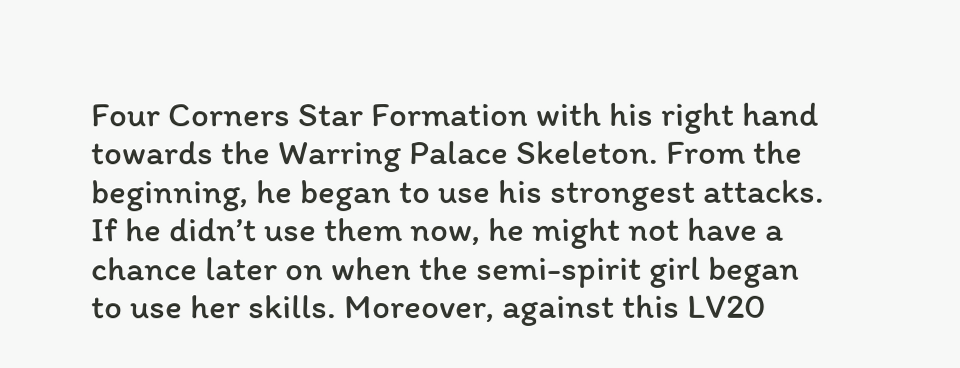Four Corners Star Formation with his right hand towards the Warring Palace Skeleton. From the beginning, he began to use his strongest attacks. If he didn’t use them now, he might not have a chance later on when the semi-spirit girl began to use her skills. Moreover, against this LV20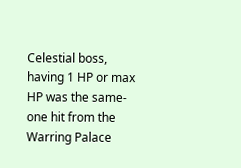Celestial boss, having 1 HP or max HP was the same- one hit from the Warring Palace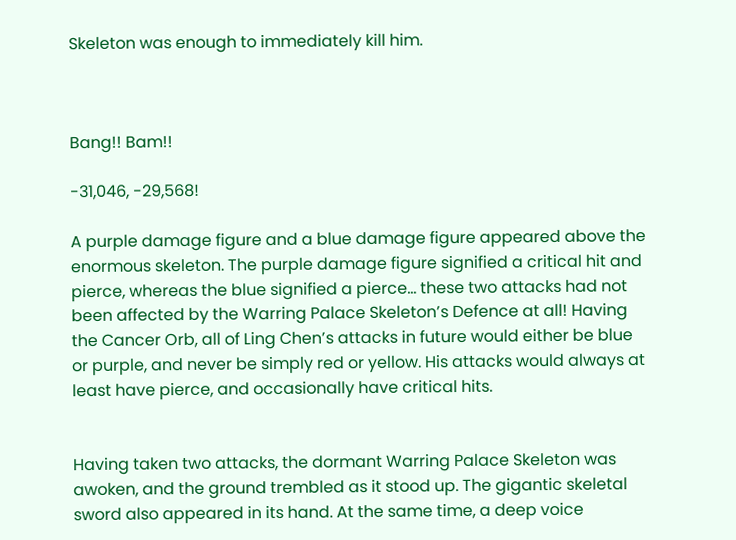Skeleton was enough to immediately kill him.



Bang!! Bam!!

-31,046, -29,568!

A purple damage figure and a blue damage figure appeared above the enormous skeleton. The purple damage figure signified a critical hit and pierce, whereas the blue signified a pierce… these two attacks had not been affected by the Warring Palace Skeleton’s Defence at all! Having the Cancer Orb, all of Ling Chen’s attacks in future would either be blue or purple, and never be simply red or yellow. His attacks would always at least have pierce, and occasionally have critical hits.


Having taken two attacks, the dormant Warring Palace Skeleton was awoken, and the ground trembled as it stood up. The gigantic skeletal sword also appeared in its hand. At the same time, a deep voice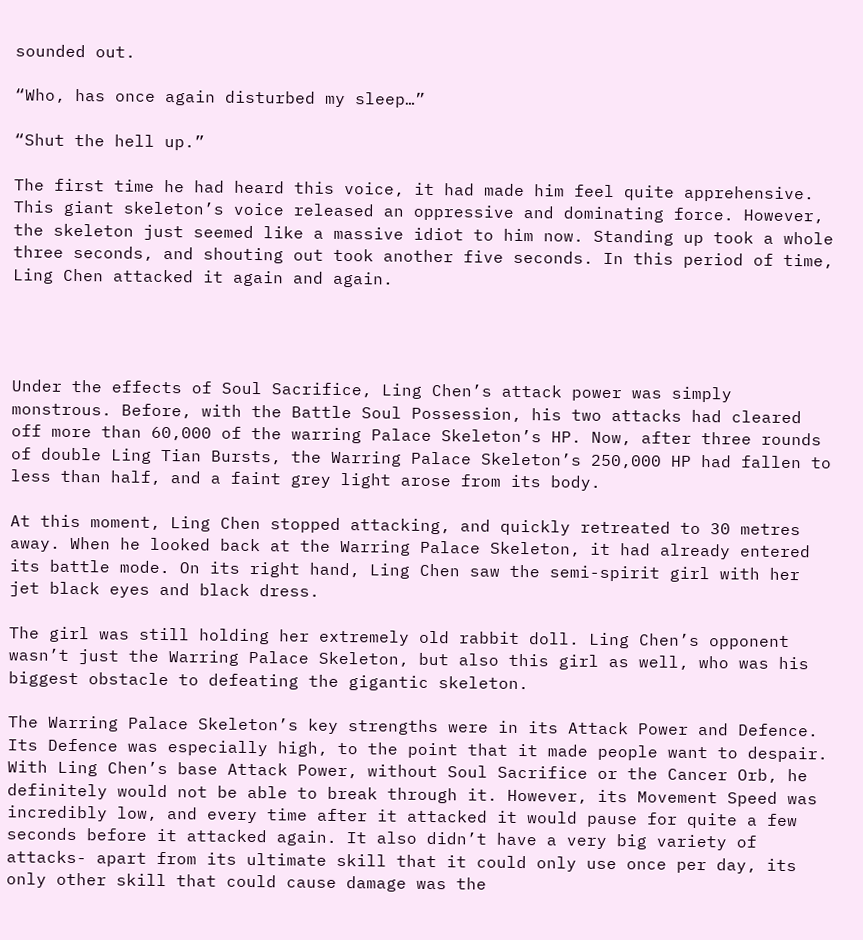sounded out.

“Who, has once again disturbed my sleep…”

“Shut the hell up.”

The first time he had heard this voice, it had made him feel quite apprehensive. This giant skeleton’s voice released an oppressive and dominating force. However, the skeleton just seemed like a massive idiot to him now. Standing up took a whole three seconds, and shouting out took another five seconds. In this period of time, Ling Chen attacked it again and again.




Under the effects of Soul Sacrifice, Ling Chen’s attack power was simply monstrous. Before, with the Battle Soul Possession, his two attacks had cleared off more than 60,000 of the warring Palace Skeleton’s HP. Now, after three rounds of double Ling Tian Bursts, the Warring Palace Skeleton’s 250,000 HP had fallen to less than half, and a faint grey light arose from its body.

At this moment, Ling Chen stopped attacking, and quickly retreated to 30 metres away. When he looked back at the Warring Palace Skeleton, it had already entered its battle mode. On its right hand, Ling Chen saw the semi-spirit girl with her jet black eyes and black dress.

The girl was still holding her extremely old rabbit doll. Ling Chen’s opponent wasn’t just the Warring Palace Skeleton, but also this girl as well, who was his biggest obstacle to defeating the gigantic skeleton.

The Warring Palace Skeleton’s key strengths were in its Attack Power and Defence. Its Defence was especially high, to the point that it made people want to despair. With Ling Chen’s base Attack Power, without Soul Sacrifice or the Cancer Orb, he definitely would not be able to break through it. However, its Movement Speed was incredibly low, and every time after it attacked it would pause for quite a few seconds before it attacked again. It also didn’t have a very big variety of attacks- apart from its ultimate skill that it could only use once per day, its only other skill that could cause damage was the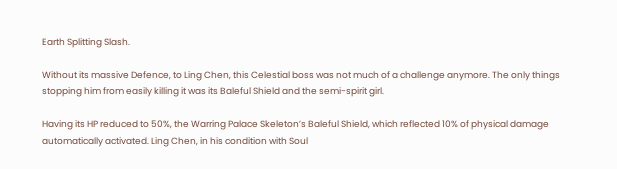Earth Splitting Slash.

Without its massive Defence, to Ling Chen, this Celestial boss was not much of a challenge anymore. The only things stopping him from easily killing it was its Baleful Shield and the semi-spirit girl.

Having its HP reduced to 50%, the Warring Palace Skeleton’s Baleful Shield, which reflected 10% of physical damage automatically activated. Ling Chen, in his condition with Soul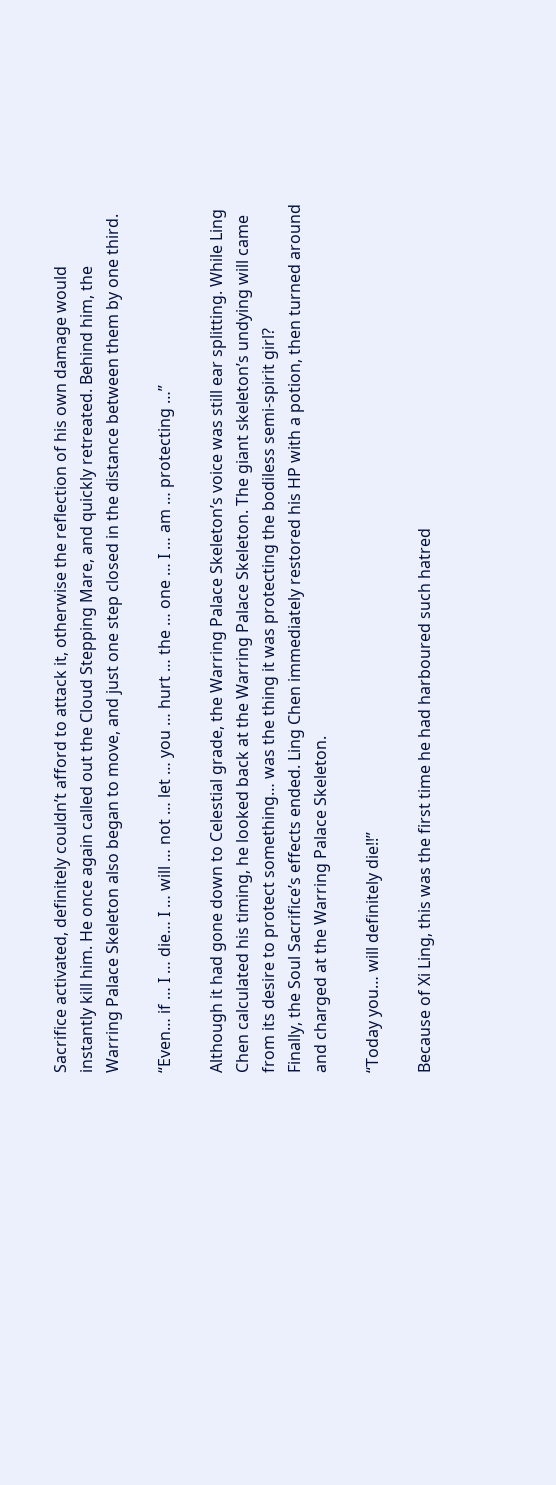Sacrifice activated, definitely couldn’t afford to attack it, otherwise the reflection of his own damage would instantly kill him. He once again called out the Cloud Stepping Mare, and quickly retreated. Behind him, the Warring Palace Skeleton also began to move, and just one step closed in the distance between them by one third.

“Even… if … I … die… I … will … not … let … you … hurt … the … one … I … am … protecting …”

Although it had gone down to Celestial grade, the Warring Palace Skeleton’s voice was still ear splitting. While Ling Chen calculated his timing, he looked back at the Warring Palace Skeleton. The giant skeleton’s undying will came from its desire to protect something… was the thing it was protecting the bodiless semi-spirit girl?
Finally, the Soul Sacrifice’s effects ended. Ling Chen immediately restored his HP with a potion, then turned around and charged at the Warring Palace Skeleton.

“Today you… will definitely die!!”

Because of Xi Ling, this was the first time he had harboured such hatred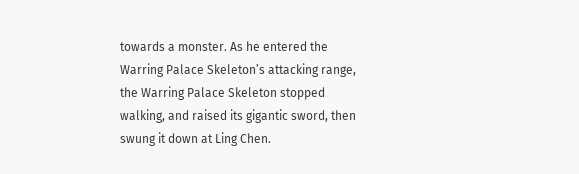towards a monster. As he entered the Warring Palace Skeleton’s attacking range, the Warring Palace Skeleton stopped walking, and raised its gigantic sword, then swung it down at Ling Chen.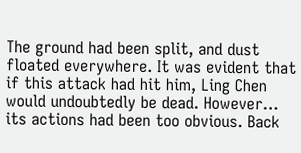The ground had been split, and dust floated everywhere. It was evident that if this attack had hit him, Ling Chen would undoubtedly be dead. However… its actions had been too obvious. Back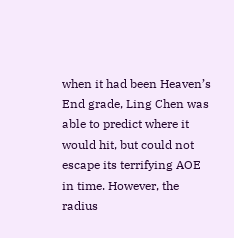when it had been Heaven’s End grade, Ling Chen was able to predict where it would hit, but could not escape its terrifying AOE in time. However, the radius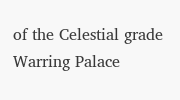of the Celestial grade Warring Palace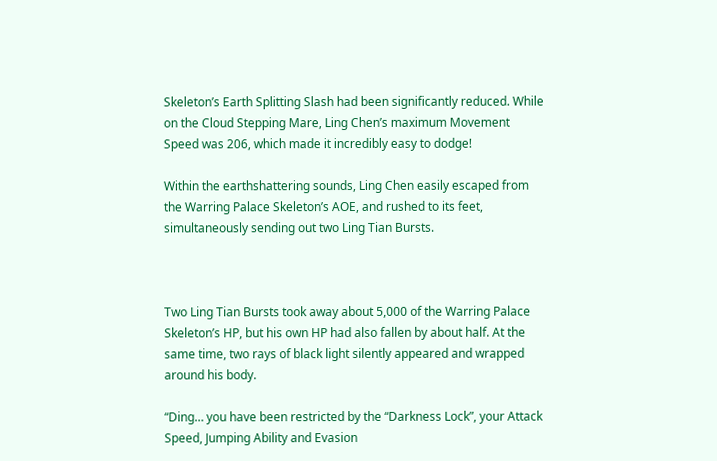Skeleton’s Earth Splitting Slash had been significantly reduced. While on the Cloud Stepping Mare, Ling Chen’s maximum Movement Speed was 206, which made it incredibly easy to dodge!

Within the earthshattering sounds, Ling Chen easily escaped from the Warring Palace Skeleton’s AOE, and rushed to its feet, simultaneously sending out two Ling Tian Bursts.



Two Ling Tian Bursts took away about 5,000 of the Warring Palace Skeleton’s HP, but his own HP had also fallen by about half. At the same time, two rays of black light silently appeared and wrapped around his body.

“Ding… you have been restricted by the “Darkness Lock”, your Attack Speed, Jumping Ability and Evasion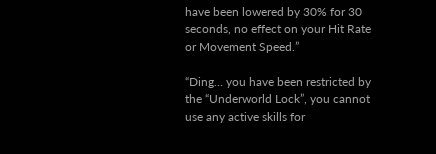have been lowered by 30% for 30 seconds, no effect on your Hit Rate or Movement Speed.”

“Ding… you have been restricted by the “Underworld Lock”, you cannot use any active skills for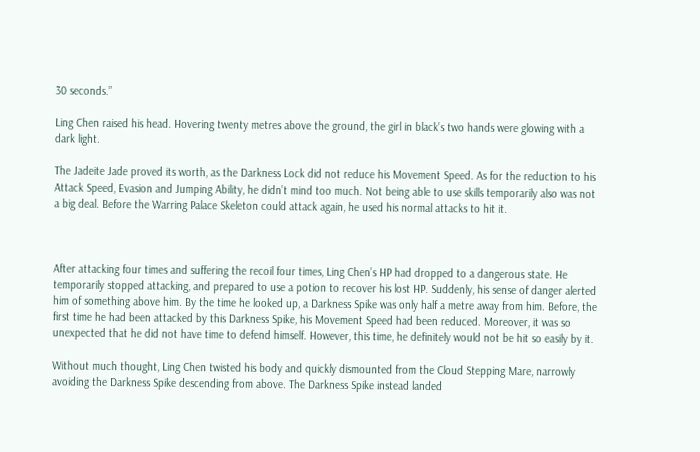30 seconds.”

Ling Chen raised his head. Hovering twenty metres above the ground, the girl in black’s two hands were glowing with a dark light.

The Jadeite Jade proved its worth, as the Darkness Lock did not reduce his Movement Speed. As for the reduction to his Attack Speed, Evasion and Jumping Ability, he didn’t mind too much. Not being able to use skills temporarily also was not a big deal. Before the Warring Palace Skeleton could attack again, he used his normal attacks to hit it.



After attacking four times and suffering the recoil four times, Ling Chen’s HP had dropped to a dangerous state. He temporarily stopped attacking, and prepared to use a potion to recover his lost HP. Suddenly, his sense of danger alerted him of something above him. By the time he looked up, a Darkness Spike was only half a metre away from him. Before, the first time he had been attacked by this Darkness Spike, his Movement Speed had been reduced. Moreover, it was so unexpected that he did not have time to defend himself. However, this time, he definitely would not be hit so easily by it.

Without much thought, Ling Chen twisted his body and quickly dismounted from the Cloud Stepping Mare, narrowly avoiding the Darkness Spike descending from above. The Darkness Spike instead landed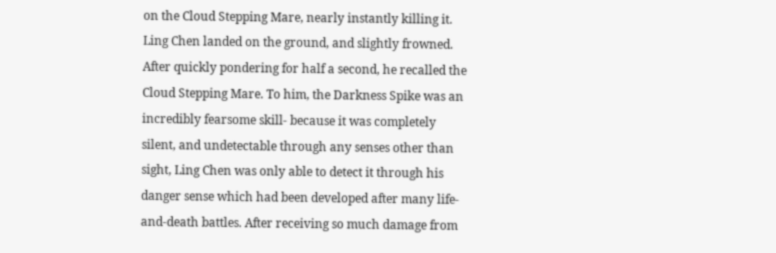on the Cloud Stepping Mare, nearly instantly killing it. Ling Chen landed on the ground, and slightly frowned. After quickly pondering for half a second, he recalled the Cloud Stepping Mare. To him, the Darkness Spike was an incredibly fearsome skill- because it was completely silent, and undetectable through any senses other than sight, Ling Chen was only able to detect it through his danger sense which had been developed after many life-and-death battles. After receiving so much damage from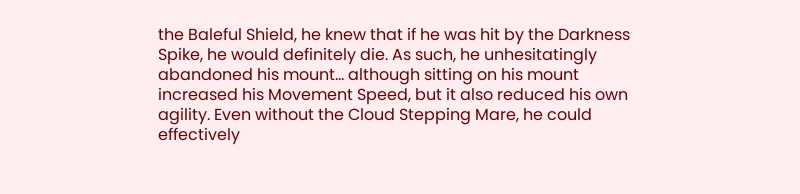the Baleful Shield, he knew that if he was hit by the Darkness Spike, he would definitely die. As such, he unhesitatingly abandoned his mount… although sitting on his mount increased his Movement Speed, but it also reduced his own agility. Even without the Cloud Stepping Mare, he could effectively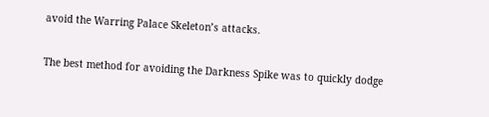avoid the Warring Palace Skeleton’s attacks.

The best method for avoiding the Darkness Spike was to quickly dodge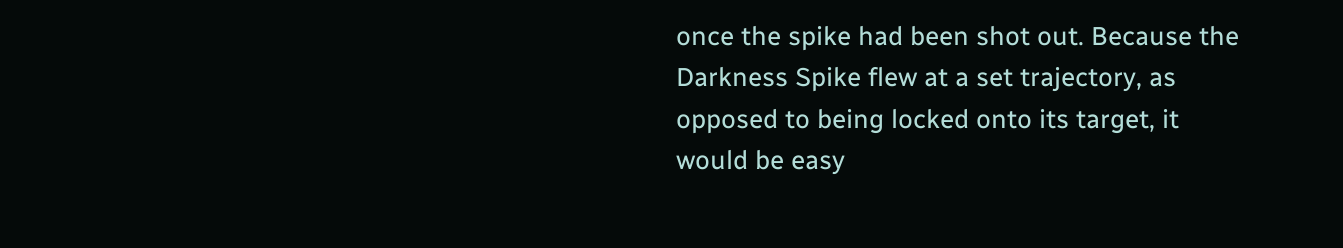once the spike had been shot out. Because the Darkness Spike flew at a set trajectory, as opposed to being locked onto its target, it would be easy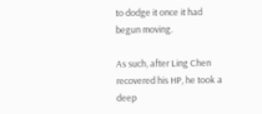to dodge it once it had begun moving.

As such, after Ling Chen recovered his HP, he took a deep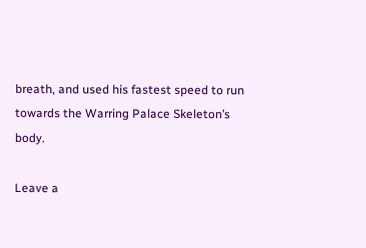breath, and used his fastest speed to run towards the Warring Palace Skeleton’s body.

Leave a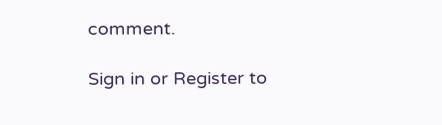comment.

Sign in or Register to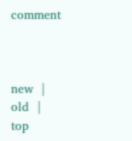comment



new  |  old  |  top